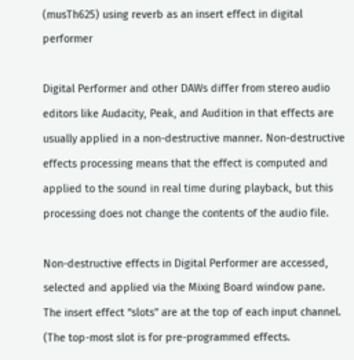(musTh625) using reverb as an insert effect in digital performer

Digital Performer and other DAWs differ from stereo audio editors like Audacity, Peak, and Audition in that effects are usually applied in a non-destructive manner. Non-destructive effects processing means that the effect is computed and applied to the sound in real time during playback, but this processing does not change the contents of the audio file.

Non-destructive effects in Digital Performer are accessed, selected and applied via the Mixing Board window pane. The insert effect “slots” are at the top of each input channel. (The top-most slot is for pre-programmed effects.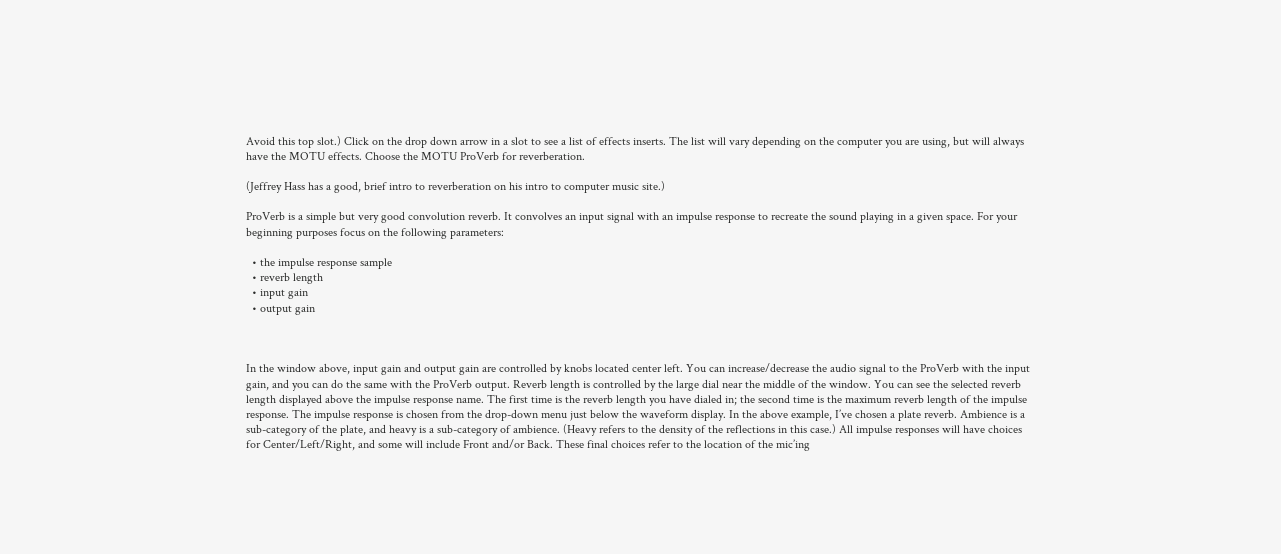Avoid this top slot.) Click on the drop down arrow in a slot to see a list of effects inserts. The list will vary depending on the computer you are using, but will always have the MOTU effects. Choose the MOTU ProVerb for reverberation.

(Jeffrey Hass has a good, brief intro to reverberation on his intro to computer music site.)

ProVerb is a simple but very good convolution reverb. It convolves an input signal with an impulse response to recreate the sound playing in a given space. For your beginning purposes focus on the following parameters:

  • the impulse response sample
  • reverb length
  • input gain
  • output gain



In the window above, input gain and output gain are controlled by knobs located center left. You can increase/decrease the audio signal to the ProVerb with the input gain, and you can do the same with the ProVerb output. Reverb length is controlled by the large dial near the middle of the window. You can see the selected reverb length displayed above the impulse response name. The first time is the reverb length you have dialed in; the second time is the maximum reverb length of the impulse response. The impulse response is chosen from the drop-down menu just below the waveform display. In the above example, I’ve chosen a plate reverb. Ambience is a sub-category of the plate, and heavy is a sub-category of ambience. (Heavy refers to the density of the reflections in this case.) All impulse responses will have choices for Center/Left/Right, and some will include Front and/or Back. These final choices refer to the location of the mic’ing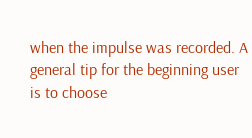when the impulse was recorded. A general tip for the beginning user is to choose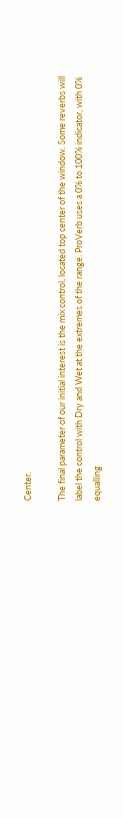Center.

The final parameter of our initial interest is the mix control, located top center of the window. Some reverbs will label the control with Dry and Wet at the extremes of the range. ProVerb uses a 0% to 100% indicator, with 0% equalling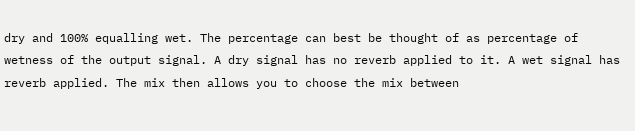dry and 100% equalling wet. The percentage can best be thought of as percentage of wetness of the output signal. A dry signal has no reverb applied to it. A wet signal has reverb applied. The mix then allows you to choose the mix between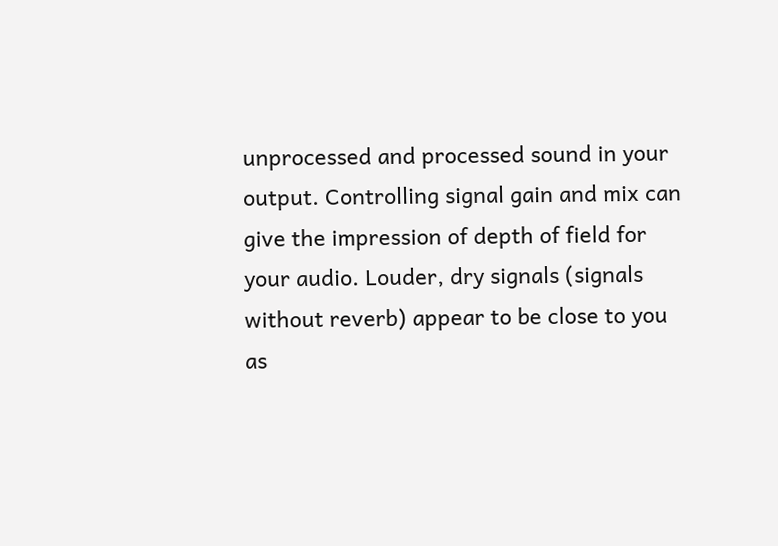unprocessed and processed sound in your output. Controlling signal gain and mix can give the impression of depth of field for your audio. Louder, dry signals (signals without reverb) appear to be close to you as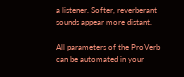a listener. Softer, reverberant sounds appear more distant.

All parameters of the ProVerb can be automated in your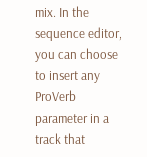mix. In the sequence editor, you can choose to insert any ProVerb parameter in a track that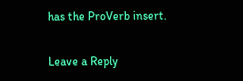has the ProVerb insert.


Leave a Reply